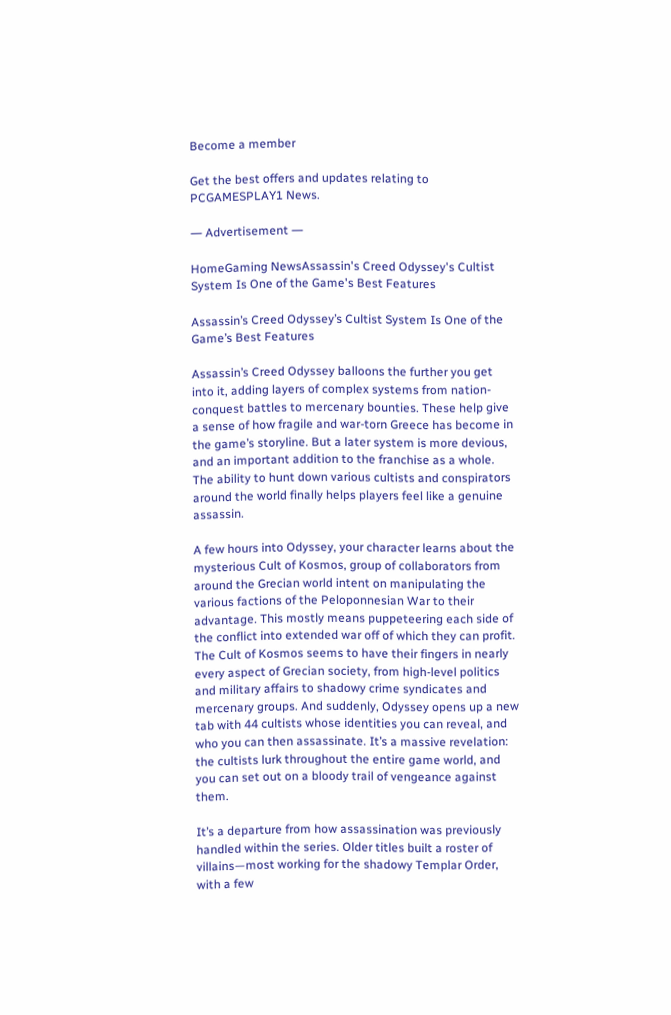Become a member

Get the best offers and updates relating to PCGAMESPLAY1 News.

― Advertisement ―

HomeGaming NewsAssassin's Creed Odyssey's Cultist System Is One of the Game's Best Features

Assassin’s Creed Odyssey’s Cultist System Is One of the Game’s Best Features

Assassin’s Creed Odyssey balloons the further you get into it, adding layers of complex systems from nation-conquest battles to mercenary bounties. These help give a sense of how fragile and war-torn Greece has become in the game’s storyline. But a later system is more devious, and an important addition to the franchise as a whole. The ability to hunt down various cultists and conspirators around the world finally helps players feel like a genuine assassin.

A few hours into Odyssey, your character learns about the mysterious Cult of Kosmos, group of collaborators from around the Grecian world intent on manipulating the various factions of the Peloponnesian War to their advantage. This mostly means puppeteering each side of the conflict into extended war off of which they can profit. The Cult of Kosmos seems to have their fingers in nearly every aspect of Grecian society, from high-level politics and military affairs to shadowy crime syndicates and mercenary groups. And suddenly, Odyssey opens up a new tab with 44 cultists whose identities you can reveal, and who you can then assassinate. It’s a massive revelation: the cultists lurk throughout the entire game world, and you can set out on a bloody trail of vengeance against them.

It’s a departure from how assassination was previously handled within the series. Older titles built a roster of villains—most working for the shadowy Templar Order, with a few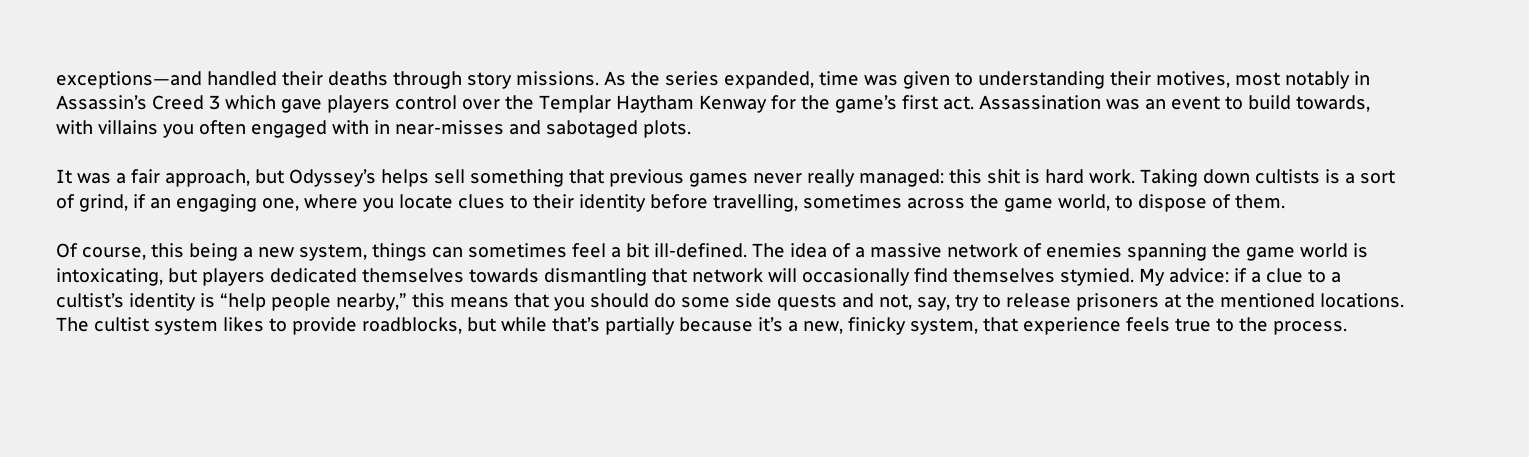exceptions—and handled their deaths through story missions. As the series expanded, time was given to understanding their motives, most notably in Assassin’s Creed 3 which gave players control over the Templar Haytham Kenway for the game’s first act. Assassination was an event to build towards, with villains you often engaged with in near-misses and sabotaged plots.

It was a fair approach, but Odyssey’s helps sell something that previous games never really managed: this shit is hard work. Taking down cultists is a sort of grind, if an engaging one, where you locate clues to their identity before travelling, sometimes across the game world, to dispose of them.

Of course, this being a new system, things can sometimes feel a bit ill-defined. The idea of a massive network of enemies spanning the game world is intoxicating, but players dedicated themselves towards dismantling that network will occasionally find themselves stymied. My advice: if a clue to a cultist’s identity is “help people nearby,” this means that you should do some side quests and not, say, try to release prisoners at the mentioned locations. The cultist system likes to provide roadblocks, but while that’s partially because it’s a new, finicky system, that experience feels true to the process.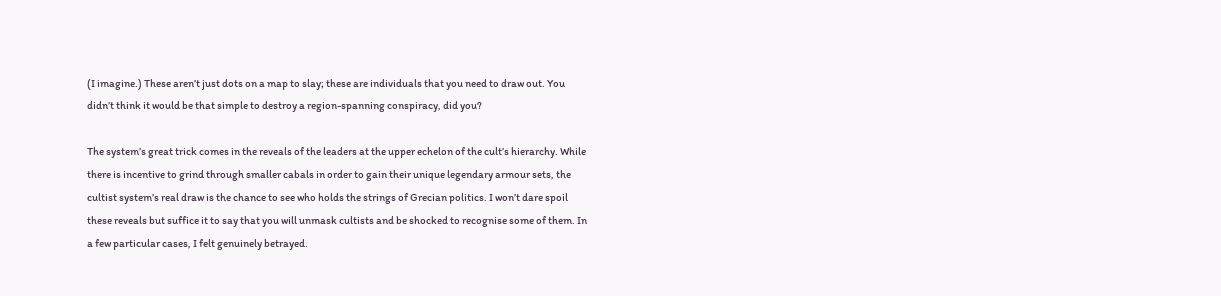(I imagine.) These aren’t just dots on a map to slay; these are individuals that you need to draw out. You didn’t think it would be that simple to destroy a region-spanning conspiracy, did you?

The system’s great trick comes in the reveals of the leaders at the upper echelon of the cult’s hierarchy. While there is incentive to grind through smaller cabals in order to gain their unique legendary armour sets, the cultist system’s real draw is the chance to see who holds the strings of Grecian politics. I won’t dare spoil these reveals but suffice it to say that you will unmask cultists and be shocked to recognise some of them. In a few particular cases, I felt genuinely betrayed.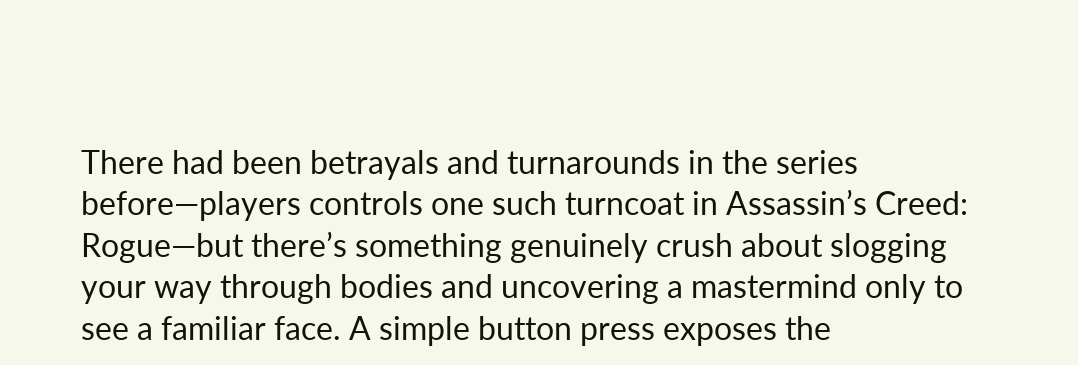There had been betrayals and turnarounds in the series before—players controls one such turncoat in Assassin’s Creed: Rogue—but there’s something genuinely crush about slogging your way through bodies and uncovering a mastermind only to see a familiar face. A simple button press exposes the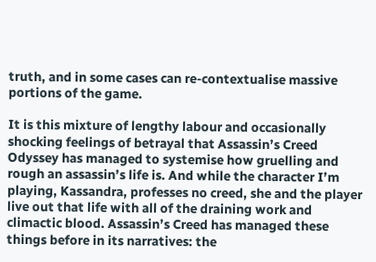truth, and in some cases can re-contextualise massive portions of the game.

It is this mixture of lengthy labour and occasionally shocking feelings of betrayal that Assassin’s Creed Odyssey has managed to systemise how gruelling and rough an assassin’s life is. And while the character I’m playing, Kassandra, professes no creed, she and the player live out that life with all of the draining work and climactic blood. Assassin’s Creed has managed these things before in its narratives: the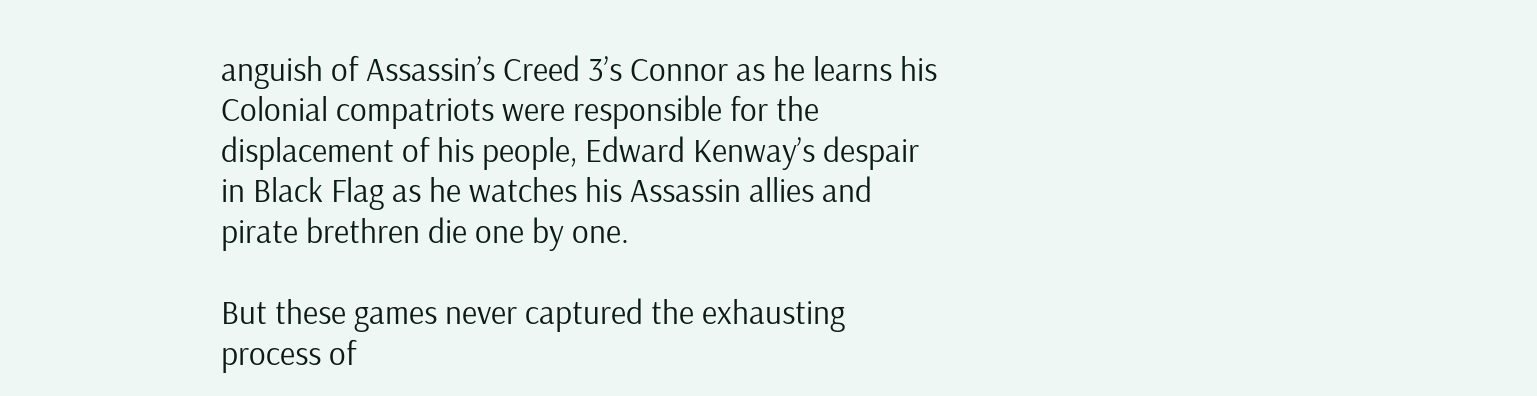anguish of Assassin’s Creed 3’s Connor as he learns his Colonial compatriots were responsible for the displacement of his people, Edward Kenway’s despair in Black Flag as he watches his Assassin allies and pirate brethren die one by one.

But these games never captured the exhausting process of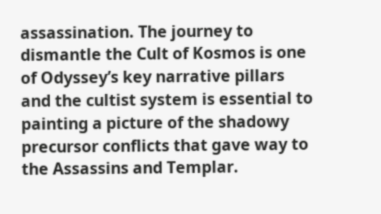assassination. The journey to dismantle the Cult of Kosmos is one of Odyssey’s key narrative pillars and the cultist system is essential to painting a picture of the shadowy precursor conflicts that gave way to the Assassins and Templar.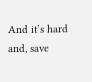And it’s hard and, save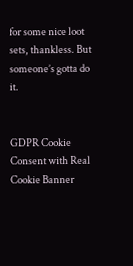for some nice loot sets, thankless. But someone’s gotta do it.


GDPR Cookie Consent with Real Cookie Banner